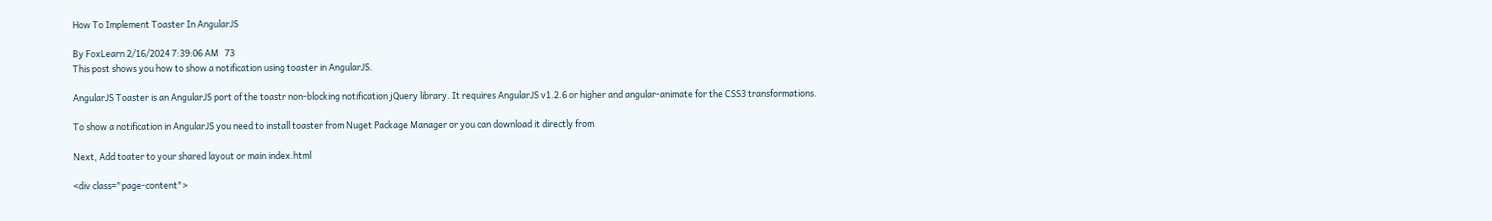How To Implement Toaster In AngularJS

By FoxLearn 2/16/2024 7:39:06 AM   73
This post shows you how to show a notification using toaster in AngularJS.

AngularJS Toaster is an AngularJS port of the toastr non-blocking notification jQuery library. It requires AngularJS v1.2.6 or higher and angular-animate for the CSS3 transformations.

To show a notification in AngularJS you need to install toaster from Nuget Package Manager or you can download it directly from

Next, Add toater to your shared layout or main index.html

<div class="page-content">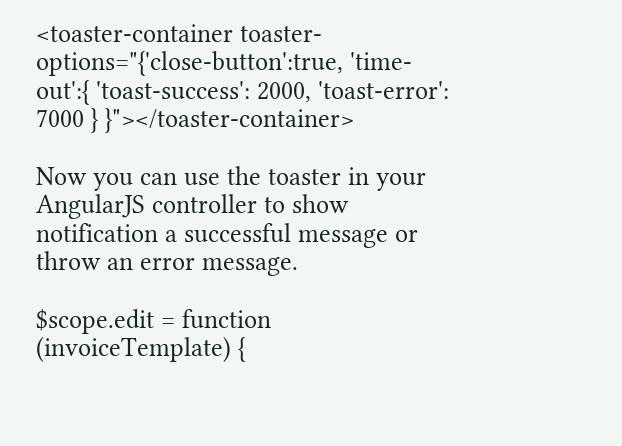<toaster-container toaster-options="{'close-button':true, 'time-out':{ 'toast-success': 2000, 'toast-error': 7000 } }"></toaster-container>

Now you can use the toaster in your AngularJS controller to show notification a successful message or throw an error message.

$scope.edit = function (invoiceTemplate) {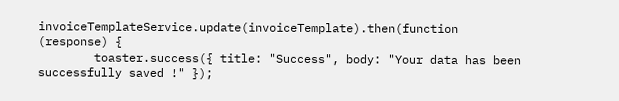invoiceTemplateService.update(invoiceTemplate).then(function (response) {
        toaster.success({ title: "Success", body: "Your data has been successfully saved !" });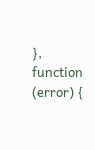}, function (error) {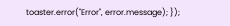toaster.error("Error", error.message); });